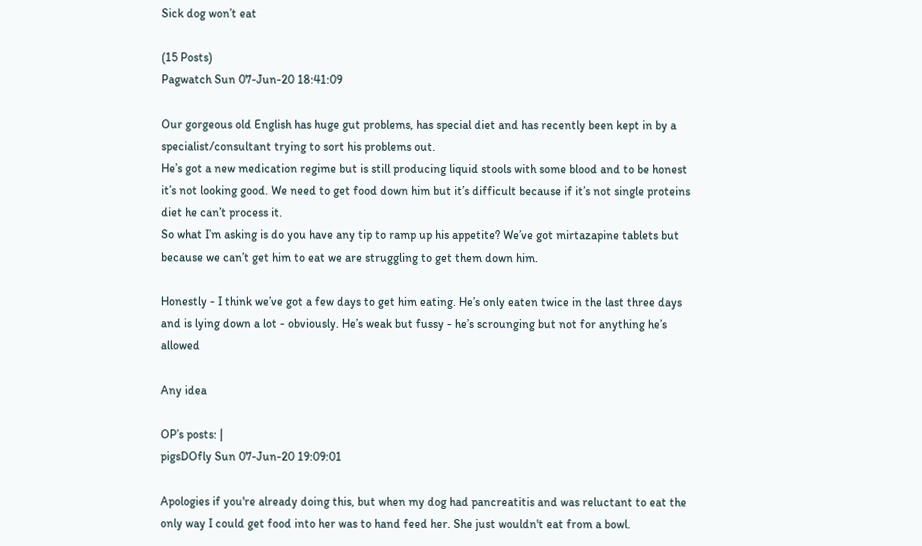Sick dog won’t eat

(15 Posts)
Pagwatch Sun 07-Jun-20 18:41:09

Our gorgeous old English has huge gut problems, has special diet and has recently been kept in by a specialist/consultant trying to sort his problems out.
He’s got a new medication regime but is still producing liquid stools with some blood and to be honest it’s not looking good. We need to get food down him but it’s difficult because if it’s not single proteins diet he can’t process it.
So what I’m asking is do you have any tip to ramp up his appetite? We’ve got mirtazapine tablets but because we can’t get him to eat we are struggling to get them down him.

Honestly - I think we’ve got a few days to get him eating. He’s only eaten twice in the last three days and is lying down a lot - obviously. He’s weak but fussy - he’s scrounging but not for anything he’s allowed

Any idea

OP’s posts: |
pigsDOfly Sun 07-Jun-20 19:09:01

Apologies if you're already doing this, but when my dog had pancreatitis and was reluctant to eat the only way I could get food into her was to hand feed her. She just wouldn't eat from a bowl.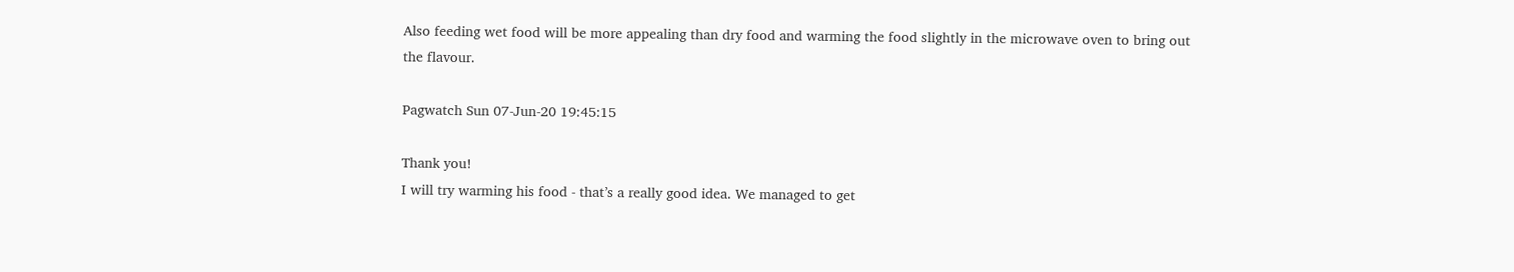Also feeding wet food will be more appealing than dry food and warming the food slightly in the microwave oven to bring out the flavour.

Pagwatch Sun 07-Jun-20 19:45:15

Thank you!
I will try warming his food - that’s a really good idea. We managed to get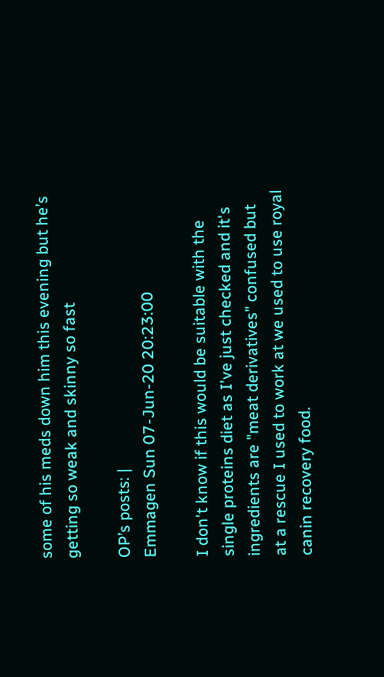some of his meds down him this evening but he’s getting so weak and skinny so fast

OP’s posts: |
Emmagen Sun 07-Jun-20 20:23:00

I don't know if this would be suitable with the single proteins diet as I've just checked and it's ingredients are "meat derivatives" confused but at a rescue I used to work at we used to use royal canin recovery food.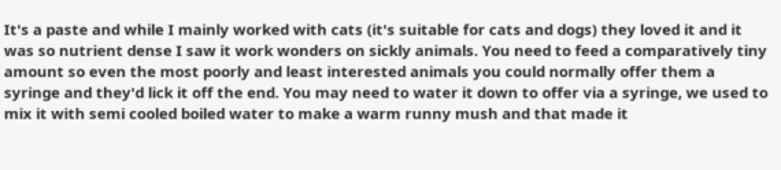It's a paste and while I mainly worked with cats (it's suitable for cats and dogs) they loved it and it was so nutrient dense I saw it work wonders on sickly animals. You need to feed a comparatively tiny amount so even the most poorly and least interested animals you could normally offer them a syringe and they'd lick it off the end. You may need to water it down to offer via a syringe, we used to mix it with semi cooled boiled water to make a warm runny mush and that made it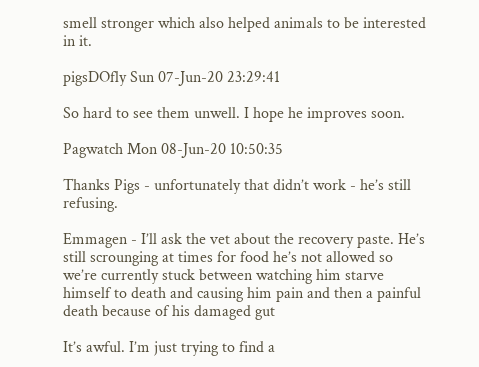smell stronger which also helped animals to be interested in it.

pigsDOfly Sun 07-Jun-20 23:29:41

So hard to see them unwell. I hope he improves soon.

Pagwatch Mon 08-Jun-20 10:50:35

Thanks Pigs - unfortunately that didn’t work - he’s still refusing.

Emmagen - I’ll ask the vet about the recovery paste. He’s still scrounging at times for food he’s not allowed so we’re currently stuck between watching him starve himself to death and causing him pain and then a painful death because of his damaged gut

It’s awful. I’m just trying to find a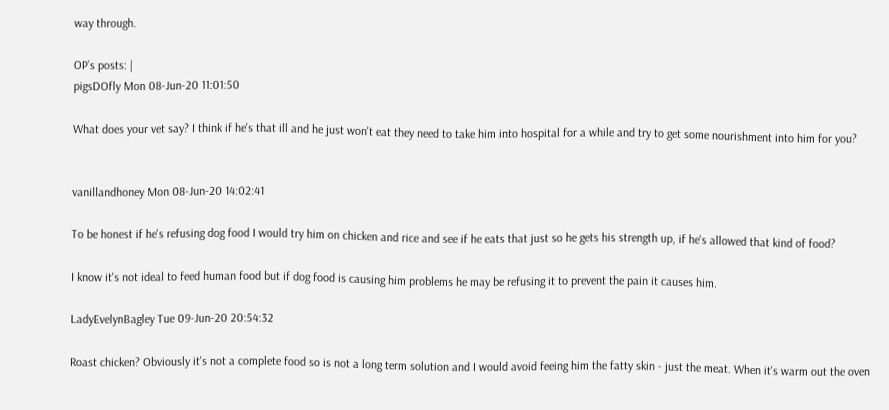way through.

OP’s posts: |
pigsDOfly Mon 08-Jun-20 11:01:50

What does your vet say? I think if he's that ill and he just won't eat they need to take him into hospital for a while and try to get some nourishment into him for you?


vanillandhoney Mon 08-Jun-20 14:02:41

To be honest if he's refusing dog food I would try him on chicken and rice and see if he eats that just so he gets his strength up, if he's allowed that kind of food?

I know it's not ideal to feed human food but if dog food is causing him problems he may be refusing it to prevent the pain it causes him.

LadyEvelynBagley Tue 09-Jun-20 20:54:32

Roast chicken? Obviously it's not a complete food so is not a long term solution and I would avoid feeing him the fatty skin - just the meat. When it's warm out the oven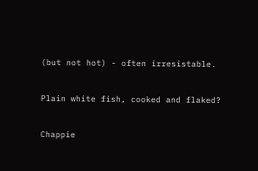(but not hot) - often irresistable.

Plain white fish, cooked and flaked?

Chappie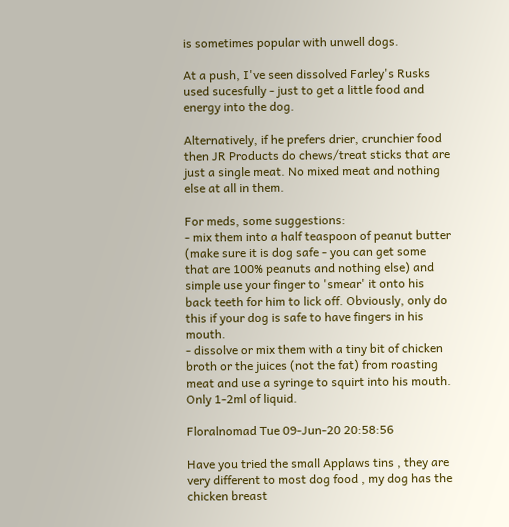is sometimes popular with unwell dogs.

At a push, I've seen dissolved Farley's Rusks used sucesfully - just to get a little food and energy into the dog.

Alternatively, if he prefers drier, crunchier food then JR Products do chews/treat sticks that are just a single meat. No mixed meat and nothing else at all in them.

For meds, some suggestions:
- mix them into a half teaspoon of peanut butter (make sure it is dog safe - you can get some that are 100% peanuts and nothing else) and simple use your finger to 'smear' it onto his back teeth for him to lick off. Obviously, only do this if your dog is safe to have fingers in his mouth.
- dissolve or mix them with a tiny bit of chicken broth or the juices (not the fat) from roasting meat and use a syringe to squirt into his mouth. Only 1-2ml of liquid.

Floralnomad Tue 09-Jun-20 20:58:56

Have you tried the small Applaws tins , they are very different to most dog food , my dog has the chicken breast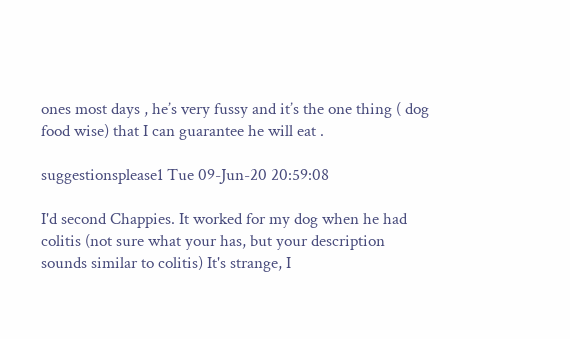ones most days , he’s very fussy and it’s the one thing ( dog food wise) that I can guarantee he will eat .

suggestionsplease1 Tue 09-Jun-20 20:59:08

I'd second Chappies. It worked for my dog when he had colitis (not sure what your has, but your description sounds similar to colitis) It's strange, I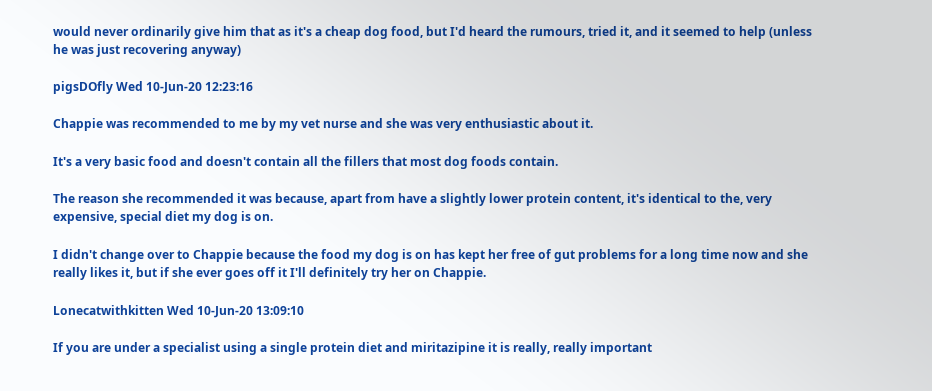would never ordinarily give him that as it's a cheap dog food, but I'd heard the rumours, tried it, and it seemed to help (unless he was just recovering anyway)

pigsDOfly Wed 10-Jun-20 12:23:16

Chappie was recommended to me by my vet nurse and she was very enthusiastic about it.

It's a very basic food and doesn't contain all the fillers that most dog foods contain.

The reason she recommended it was because, apart from have a slightly lower protein content, it's identical to the, very expensive, special diet my dog is on.

I didn't change over to Chappie because the food my dog is on has kept her free of gut problems for a long time now and she really likes it, but if she ever goes off it I'll definitely try her on Chappie.

Lonecatwithkitten Wed 10-Jun-20 13:09:10

If you are under a specialist using a single protein diet and miritazipine it is really, really important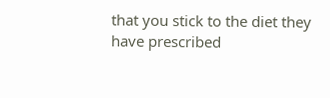that you stick to the diet they have prescribed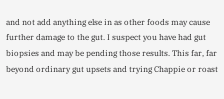and not add anything else in as other foods may cause further damage to the gut. I suspect you have had gut biopsies and may be pending those results. This far, far beyond ordinary gut upsets and trying Chappie or roast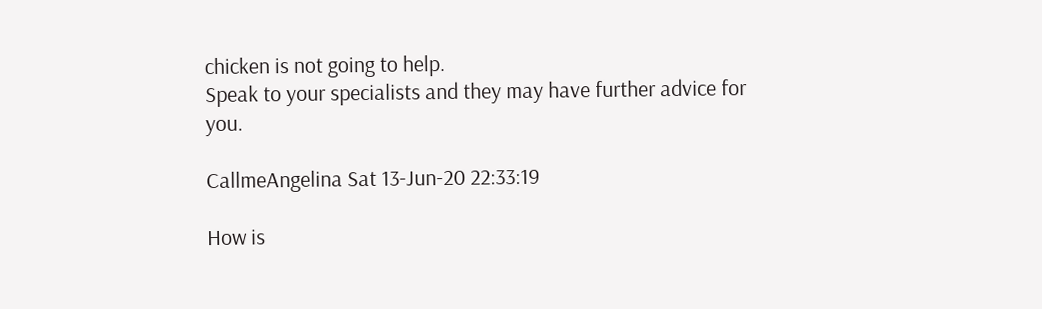chicken is not going to help.
Speak to your specialists and they may have further advice for you.

CallmeAngelina Sat 13-Jun-20 22:33:19

How is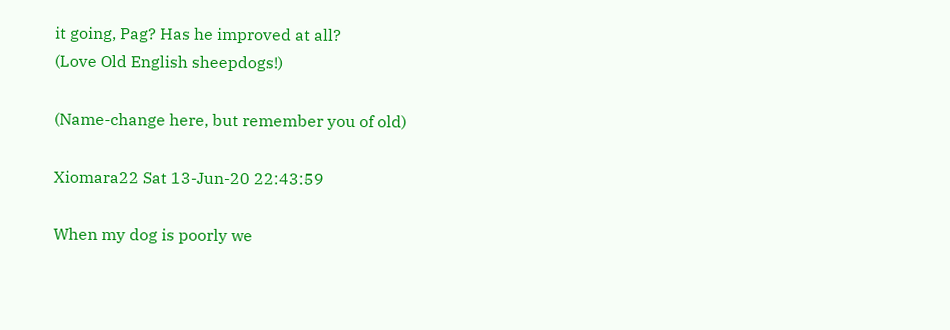it going, Pag? Has he improved at all?
(Love Old English sheepdogs!)

(Name-change here, but remember you of old)

Xiomara22 Sat 13-Jun-20 22:43:59

When my dog is poorly we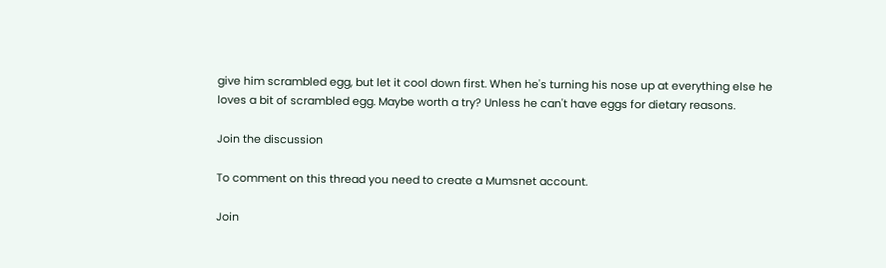give him scrambled egg, but let it cool down first. When he's turning his nose up at everything else he loves a bit of scrambled egg. Maybe worth a try? Unless he can't have eggs for dietary reasons.

Join the discussion

To comment on this thread you need to create a Mumsnet account.

Join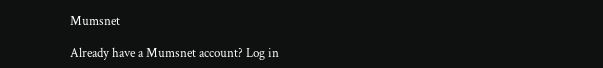Mumsnet

Already have a Mumsnet account? Log in